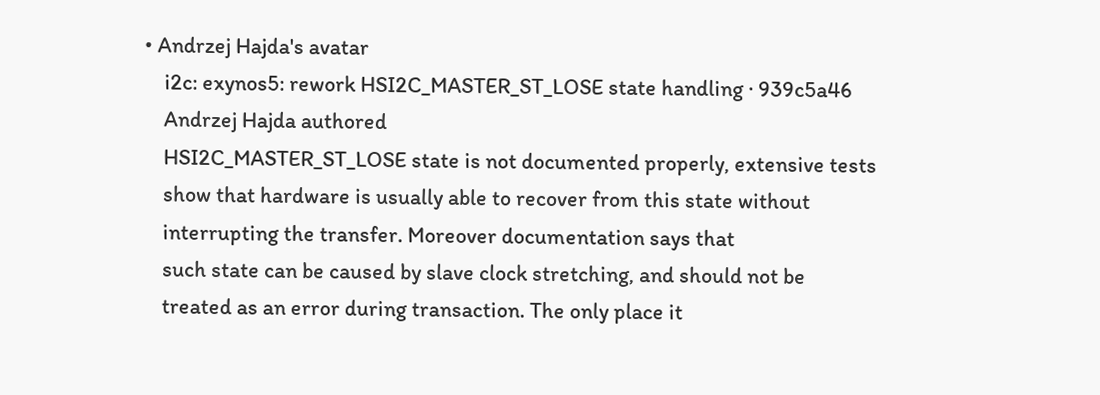• Andrzej Hajda's avatar
    i2c: exynos5: rework HSI2C_MASTER_ST_LOSE state handling · 939c5a46
    Andrzej Hajda authored
    HSI2C_MASTER_ST_LOSE state is not documented properly, extensive tests
    show that hardware is usually able to recover from this state without
    interrupting the transfer. Moreover documentation says that
    such state can be caused by slave clock stretching, and should not be
    treated as an error during transaction. The only place it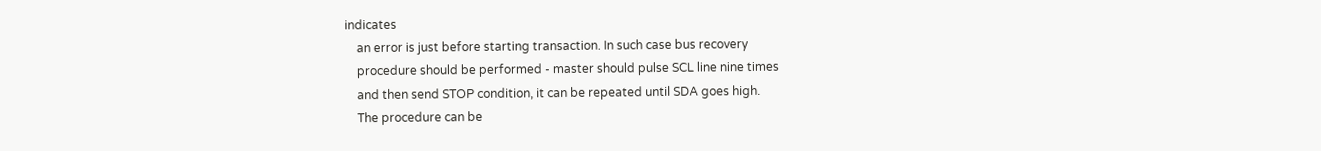indicates
    an error is just before starting transaction. In such case bus recovery
    procedure should be performed - master should pulse SCL line nine times
    and then send STOP condition, it can be repeated until SDA goes high.
    The procedure can be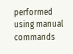performed using manual commands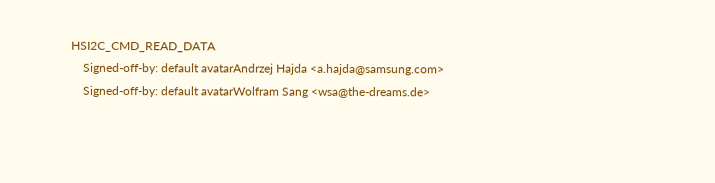HSI2C_CMD_READ_DATA
    Signed-off-by: default avatarAndrzej Hajda <a.hajda@samsung.com>
    Signed-off-by: default avatarWolfram Sang <wsa@the-dreams.de>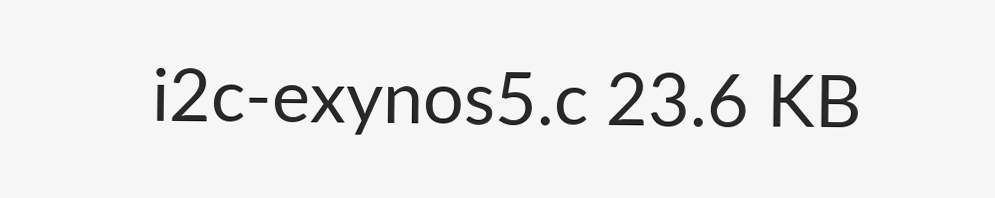i2c-exynos5.c 23.6 KB